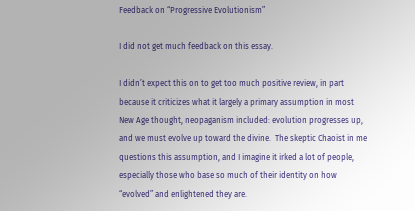Feedback on “Progressive Evolutionism”

I did not get much feedback on this essay.

I didn’t expect this on to get too much positive review, in part because it criticizes what it largely a primary assumption in most New Age thought, neopaganism included: evolution progresses up, and we must evolve up toward the divine.  The skeptic Chaoist in me questions this assumption, and I imagine it irked a lot of people, especially those who base so much of their identity on how “evolved” and enlightened they are.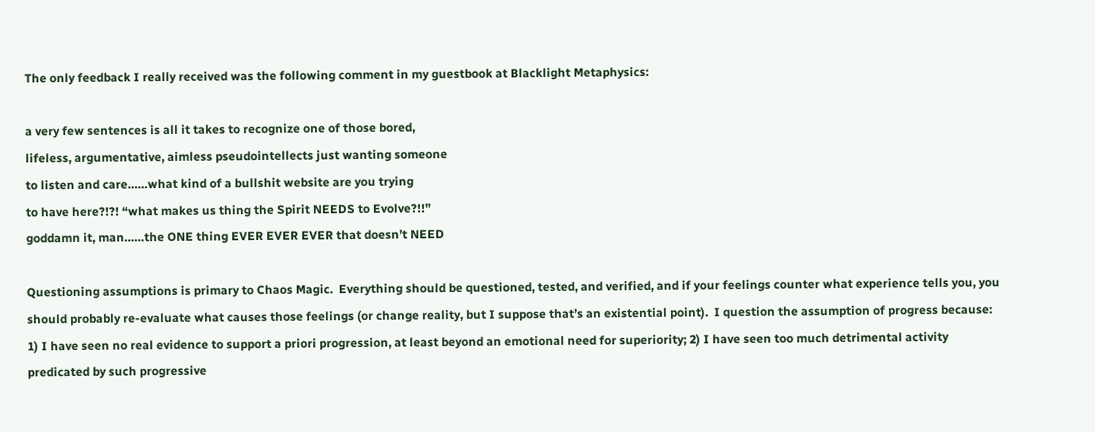The only feedback I really received was the following comment in my guestbook at Blacklight Metaphysics:

a very few sentences is all it takes to recognize one of those bored,
lifeless, argumentative, aimless pseudointellects just wanting someone
to listen and care……what kind of a bullshit website are you trying
to have here?!?! “what makes us thing the Spirit NEEDS to Evolve?!!”
goddamn it, man……the ONE thing EVER EVER EVER that doesn’t NEED

Questioning assumptions is primary to Chaos Magic.  Everything should be questioned, tested, and verified, and if your feelings counter what experience tells you, you should probably re-evaluate what causes those feelings (or change reality, but I suppose that’s an existential point).  I question the assumption of progress because: 1) I have seen no real evidence to support a priori progression, at least beyond an emotional need for superiority; 2) I have seen too much detrimental activity predicated by such progressive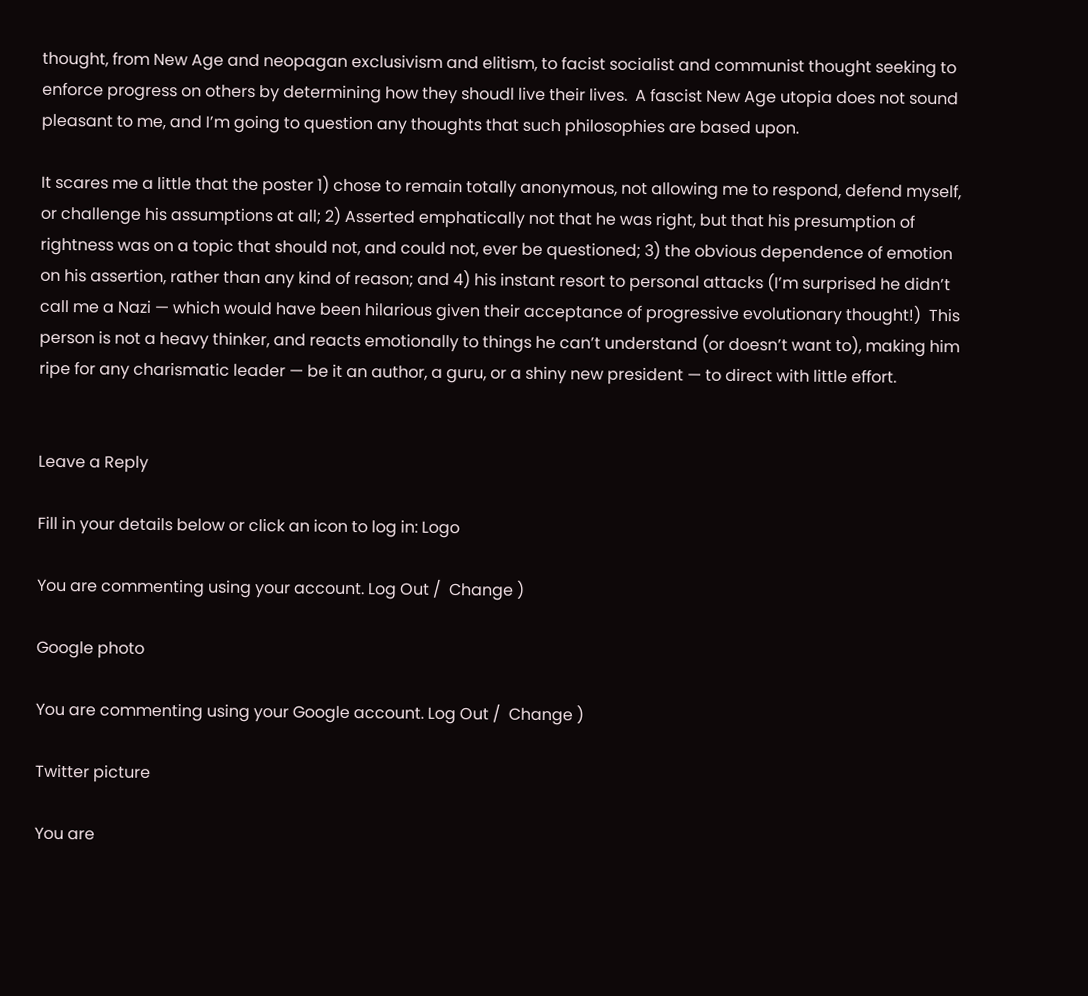thought, from New Age and neopagan exclusivism and elitism, to facist socialist and communist thought seeking to enforce progress on others by determining how they shoudl live their lives.  A fascist New Age utopia does not sound pleasant to me, and I’m going to question any thoughts that such philosophies are based upon.

It scares me a little that the poster 1) chose to remain totally anonymous, not allowing me to respond, defend myself, or challenge his assumptions at all; 2) Asserted emphatically not that he was right, but that his presumption of rightness was on a topic that should not, and could not, ever be questioned; 3) the obvious dependence of emotion on his assertion, rather than any kind of reason; and 4) his instant resort to personal attacks (I’m surprised he didn’t call me a Nazi — which would have been hilarious given their acceptance of progressive evolutionary thought!)  This person is not a heavy thinker, and reacts emotionally to things he can’t understand (or doesn’t want to), making him ripe for any charismatic leader — be it an author, a guru, or a shiny new president — to direct with little effort.


Leave a Reply

Fill in your details below or click an icon to log in: Logo

You are commenting using your account. Log Out /  Change )

Google photo

You are commenting using your Google account. Log Out /  Change )

Twitter picture

You are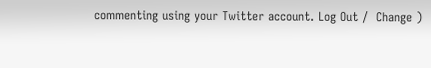commenting using your Twitter account. Log Out /  Change )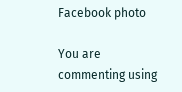Facebook photo

You are commenting using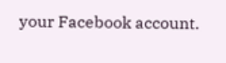your Facebook account.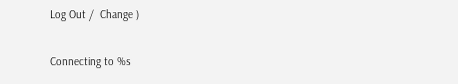Log Out /  Change )

Connecting to %s